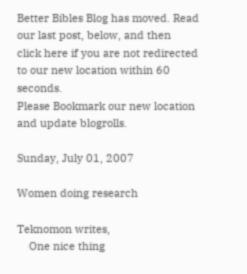Better Bibles Blog has moved. Read our last post, below, and then
click here if you are not redirected to our new location within 60 seconds.
Please Bookmark our new location and update blogrolls.

Sunday, July 01, 2007

Women doing research

Teknomon writes,
    One nice thing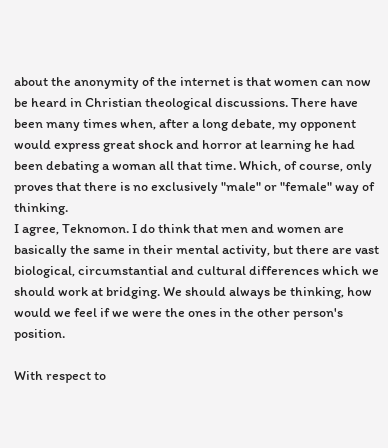about the anonymity of the internet is that women can now be heard in Christian theological discussions. There have been many times when, after a long debate, my opponent would express great shock and horror at learning he had been debating a woman all that time. Which, of course, only proves that there is no exclusively "male" or "female" way of thinking.
I agree, Teknomon. I do think that men and women are basically the same in their mental activity, but there are vast biological, circumstantial and cultural differences which we should work at bridging. We should always be thinking, how would we feel if we were the ones in the other person's position.

With respect to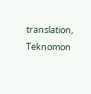translation, Teknomon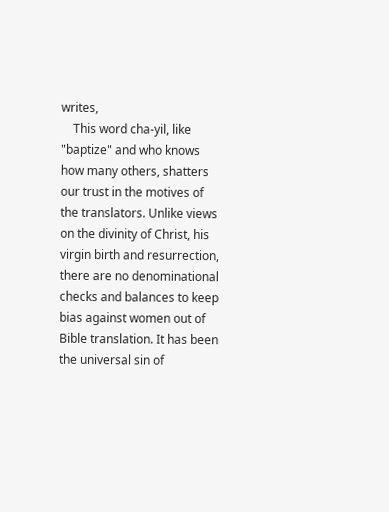writes,
    This word cha-yil, like "baptize" and who knows how many others, shatters our trust in the motives of the translators. Unlike views on the divinity of Christ, his virgin birth and resurrection, there are no denominational checks and balances to keep bias against women out of Bible translation. It has been the universal sin of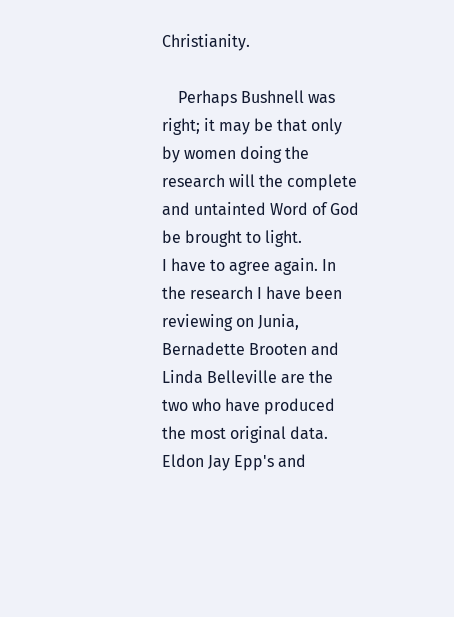Christianity.

    Perhaps Bushnell was right; it may be that only by women doing the research will the complete and untainted Word of God be brought to light.
I have to agree again. In the research I have been reviewing on Junia, Bernadette Brooten and Linda Belleville are the two who have produced the most original data. Eldon Jay Epp's and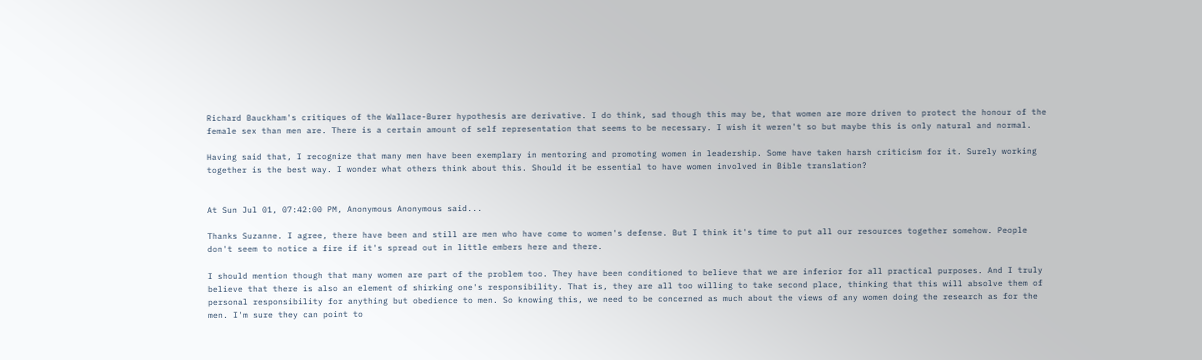Richard Bauckham's critiques of the Wallace-Burer hypothesis are derivative. I do think, sad though this may be, that women are more driven to protect the honour of the female sex than men are. There is a certain amount of self representation that seems to be necessary. I wish it weren't so but maybe this is only natural and normal.

Having said that, I recognize that many men have been exemplary in mentoring and promoting women in leadership. Some have taken harsh criticism for it. Surely working together is the best way. I wonder what others think about this. Should it be essential to have women involved in Bible translation?


At Sun Jul 01, 07:42:00 PM, Anonymous Anonymous said...

Thanks Suzanne. I agree, there have been and still are men who have come to women's defense. But I think it's time to put all our resources together somehow. People don't seem to notice a fire if it's spread out in little embers here and there.

I should mention though that many women are part of the problem too. They have been conditioned to believe that we are inferior for all practical purposes. And I truly believe that there is also an element of shirking one's responsibility. That is, they are all too willing to take second place, thinking that this will absolve them of personal responsibility for anything but obedience to men. So knowing this, we need to be concerned as much about the views of any women doing the research as for the men. I'm sure they can point to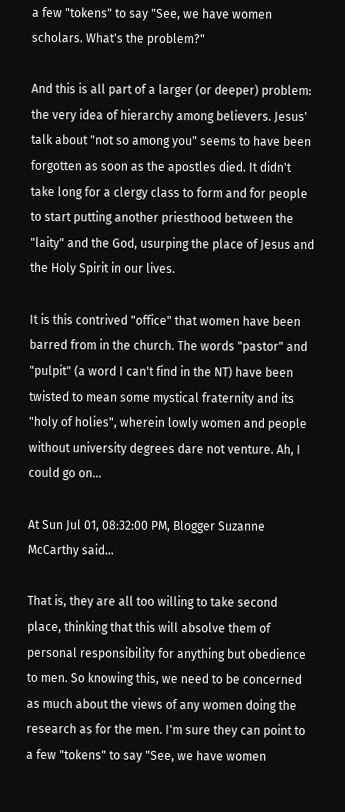a few "tokens" to say "See, we have women scholars. What's the problem?"

And this is all part of a larger (or deeper) problem: the very idea of hierarchy among believers. Jesus' talk about "not so among you" seems to have been forgotten as soon as the apostles died. It didn't take long for a clergy class to form and for people to start putting another priesthood between the "laity" and the God, usurping the place of Jesus and the Holy Spirit in our lives.

It is this contrived "office" that women have been barred from in the church. The words "pastor" and "pulpit" (a word I can't find in the NT) have been twisted to mean some mystical fraternity and its "holy of holies", wherein lowly women and people without university degrees dare not venture. Ah, I could go on...

At Sun Jul 01, 08:32:00 PM, Blogger Suzanne McCarthy said...

That is, they are all too willing to take second place, thinking that this will absolve them of personal responsibility for anything but obedience to men. So knowing this, we need to be concerned as much about the views of any women doing the research as for the men. I'm sure they can point to a few "tokens" to say "See, we have women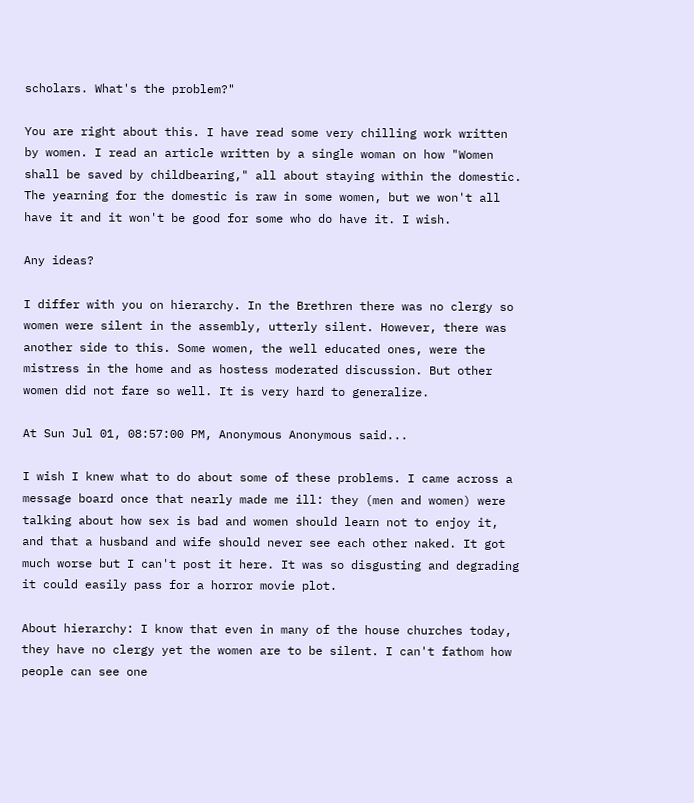scholars. What's the problem?"

You are right about this. I have read some very chilling work written by women. I read an article written by a single woman on how "Women shall be saved by childbearing," all about staying within the domestic. The yearning for the domestic is raw in some women, but we won't all have it and it won't be good for some who do have it. I wish.

Any ideas?

I differ with you on hierarchy. In the Brethren there was no clergy so women were silent in the assembly, utterly silent. However, there was another side to this. Some women, the well educated ones, were the mistress in the home and as hostess moderated discussion. But other women did not fare so well. It is very hard to generalize.

At Sun Jul 01, 08:57:00 PM, Anonymous Anonymous said...

I wish I knew what to do about some of these problems. I came across a message board once that nearly made me ill: they (men and women) were talking about how sex is bad and women should learn not to enjoy it, and that a husband and wife should never see each other naked. It got much worse but I can't post it here. It was so disgusting and degrading it could easily pass for a horror movie plot.

About hierarchy: I know that even in many of the house churches today, they have no clergy yet the women are to be silent. I can't fathom how people can see one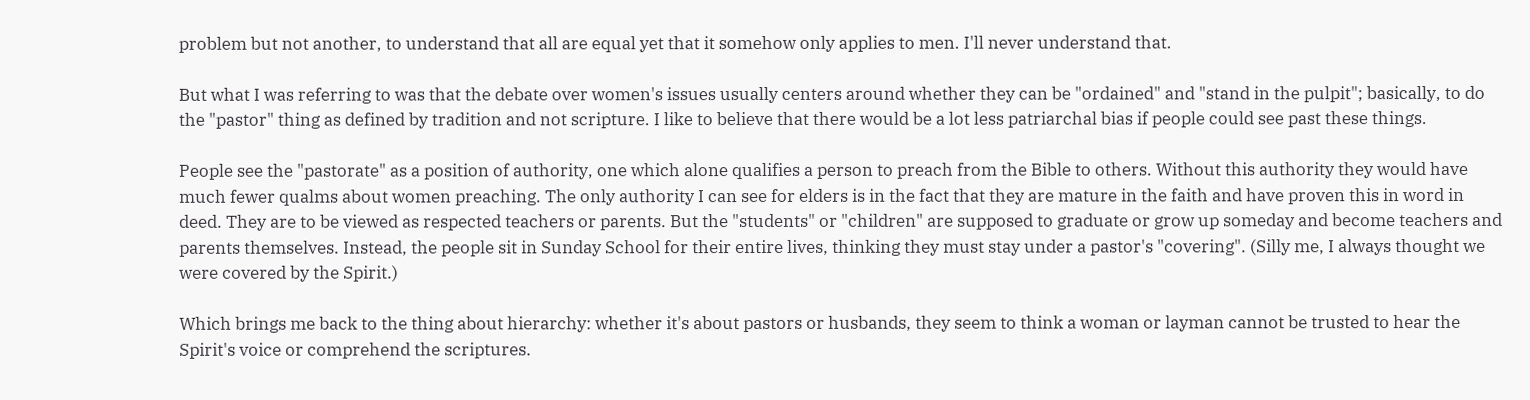problem but not another, to understand that all are equal yet that it somehow only applies to men. I'll never understand that.

But what I was referring to was that the debate over women's issues usually centers around whether they can be "ordained" and "stand in the pulpit"; basically, to do the "pastor" thing as defined by tradition and not scripture. I like to believe that there would be a lot less patriarchal bias if people could see past these things.

People see the "pastorate" as a position of authority, one which alone qualifies a person to preach from the Bible to others. Without this authority they would have much fewer qualms about women preaching. The only authority I can see for elders is in the fact that they are mature in the faith and have proven this in word in deed. They are to be viewed as respected teachers or parents. But the "students" or "children" are supposed to graduate or grow up someday and become teachers and parents themselves. Instead, the people sit in Sunday School for their entire lives, thinking they must stay under a pastor's "covering". (Silly me, I always thought we were covered by the Spirit.)

Which brings me back to the thing about hierarchy: whether it's about pastors or husbands, they seem to think a woman or layman cannot be trusted to hear the Spirit's voice or comprehend the scriptures.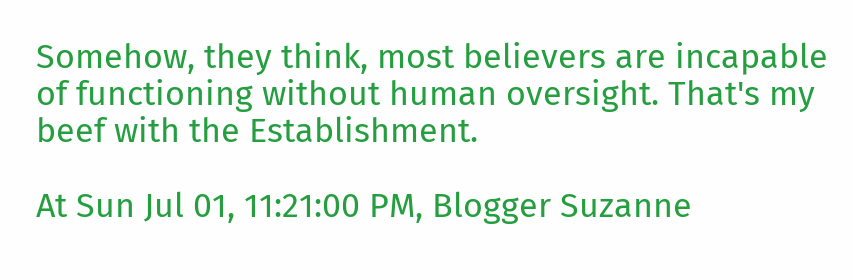Somehow, they think, most believers are incapable of functioning without human oversight. That's my beef with the Establishment.

At Sun Jul 01, 11:21:00 PM, Blogger Suzanne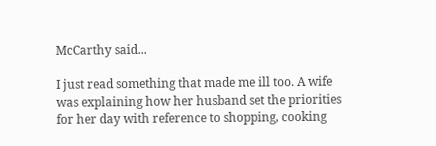McCarthy said...

I just read something that made me ill too. A wife was explaining how her husband set the priorities for her day with reference to shopping, cooking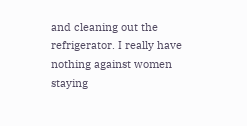and cleaning out the refrigerator. I really have nothing against women staying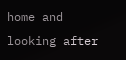home and looking after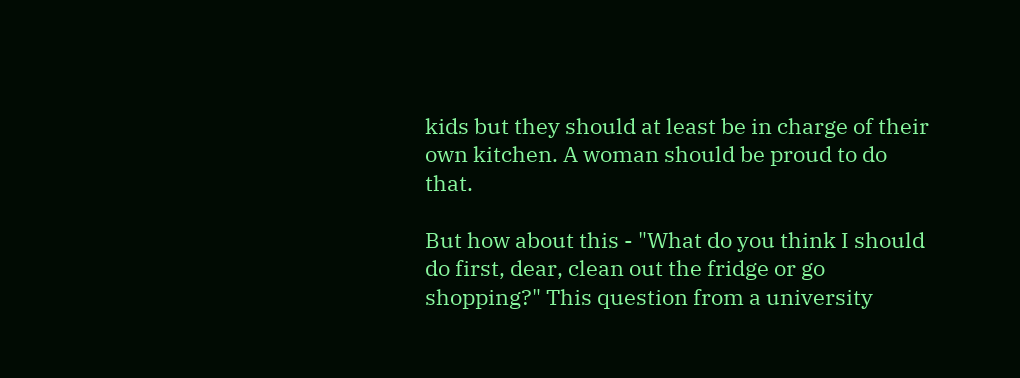kids but they should at least be in charge of their own kitchen. A woman should be proud to do that.

But how about this - "What do you think I should do first, dear, clean out the fridge or go shopping?" This question from a university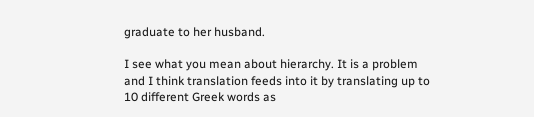graduate to her husband.

I see what you mean about hierarchy. It is a problem and I think translation feeds into it by translating up to 10 different Greek words as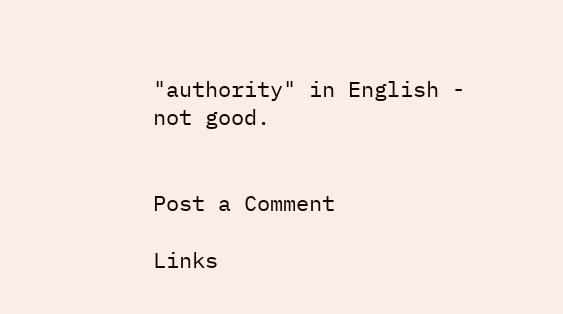"authority" in English - not good.


Post a Comment

Links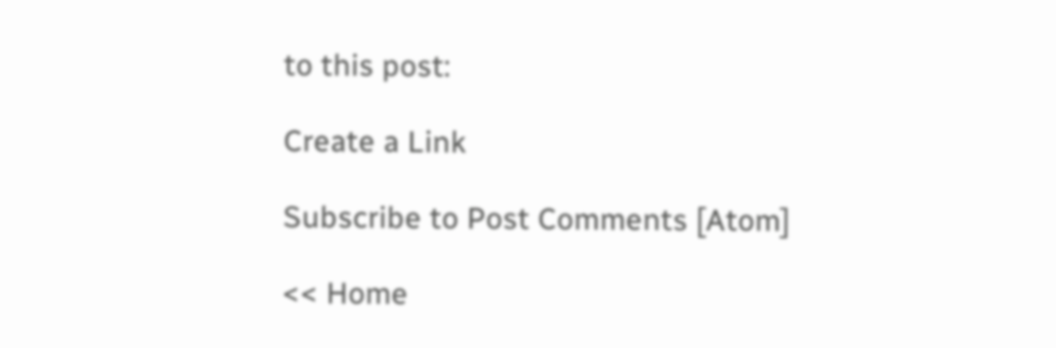to this post:

Create a Link

Subscribe to Post Comments [Atom]

<< Home